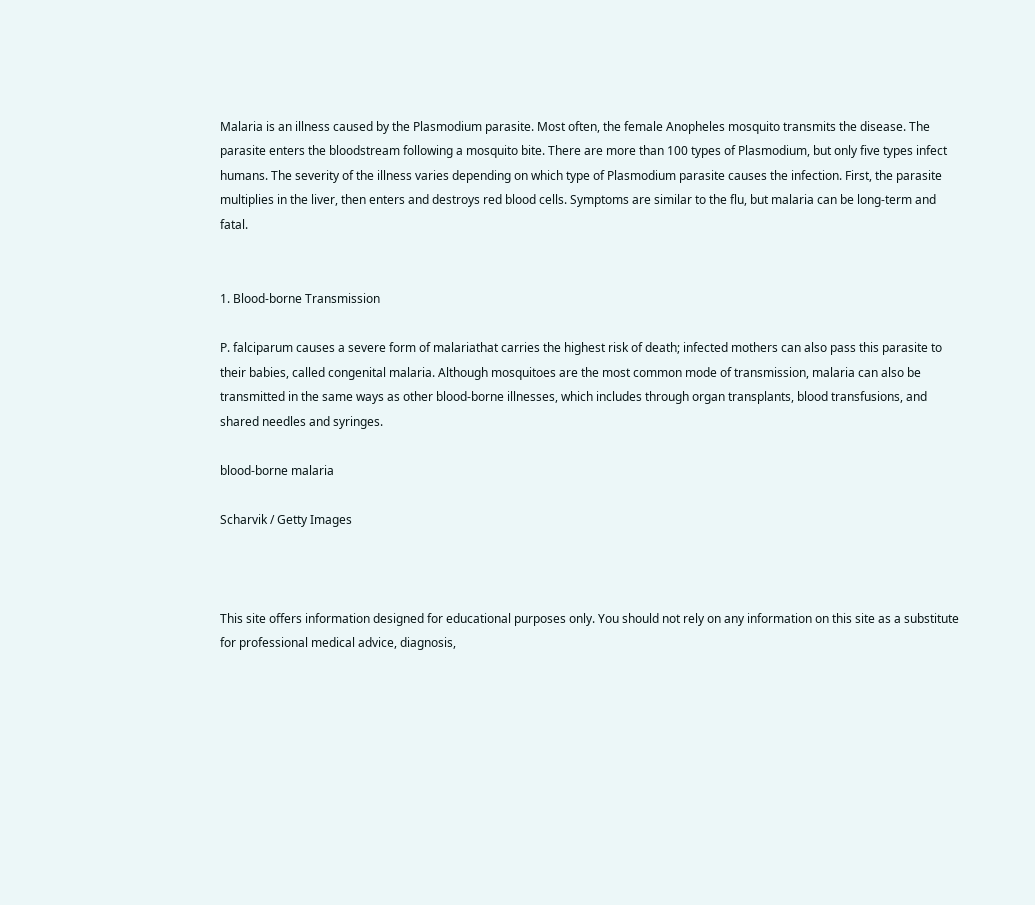Malaria is an illness caused by the Plasmodium parasite. Most often, the female Anopheles mosquito transmits the disease. The parasite enters the bloodstream following a mosquito bite. There are more than 100 types of Plasmodium, but only five types infect humans. The severity of the illness varies depending on which type of Plasmodium parasite causes the infection. First, the parasite multiplies in the liver, then enters and destroys red blood cells. Symptoms are similar to the flu, but malaria can be long-term and fatal.


1. Blood-borne Transmission

P. falciparum causes a severe form of malariathat carries the highest risk of death; infected mothers can also pass this parasite to their babies, called congenital malaria. Although mosquitoes are the most common mode of transmission, malaria can also be transmitted in the same ways as other blood-borne illnesses, which includes through organ transplants, blood transfusions, and shared needles and syringes.

blood-borne malaria

Scharvik / Getty Images



This site offers information designed for educational purposes only. You should not rely on any information on this site as a substitute for professional medical advice, diagnosis,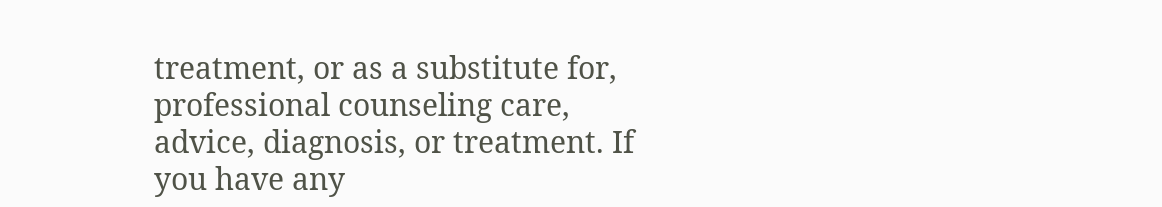treatment, or as a substitute for, professional counseling care, advice, diagnosis, or treatment. If you have any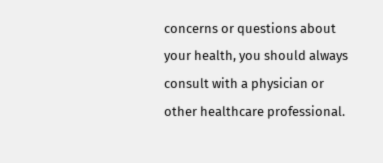concerns or questions about your health, you should always consult with a physician or other healthcare professional.